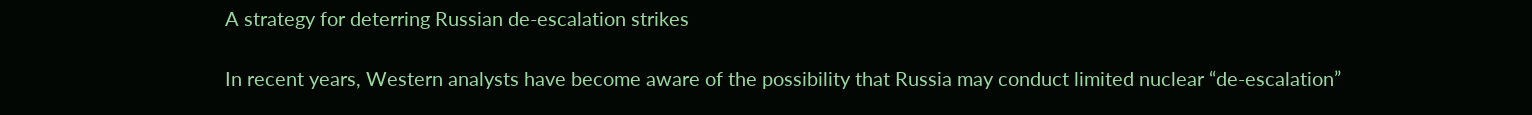A strategy for deterring Russian de-escalation strikes

In recent years, Western analysts have become aware of the possibility that Russia may conduct limited nuclear “de-escalation”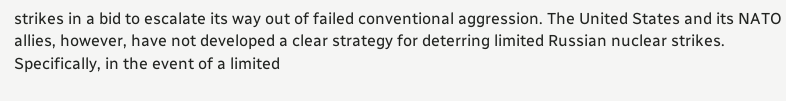strikes in a bid to escalate its way out of failed conventional aggression. The United States and its NATO allies, however, have not developed a clear strategy for deterring limited Russian nuclear strikes. Specifically, in the event of a limited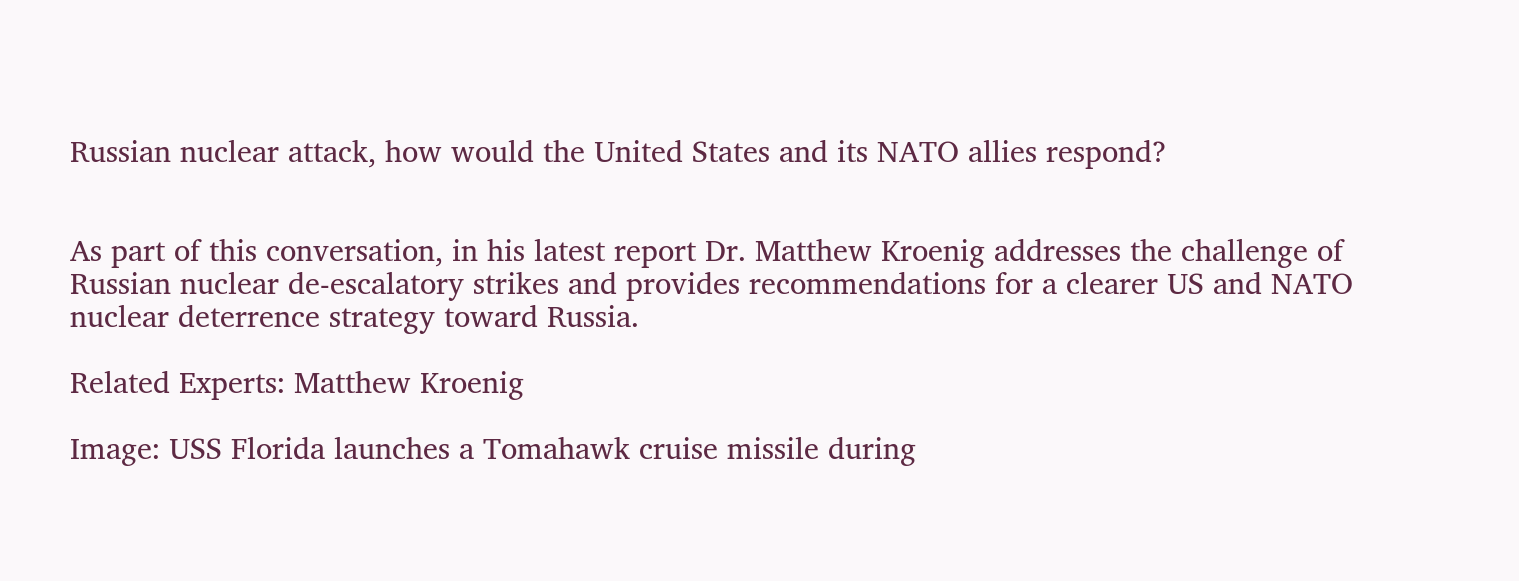Russian nuclear attack, how would the United States and its NATO allies respond?


As part of this conversation, in his latest report Dr. Matthew Kroenig addresses the challenge of Russian nuclear de-escalatory strikes and provides recommendations for a clearer US and NATO nuclear deterrence strategy toward Russia.

Related Experts: Matthew Kroenig

Image: USS Florida launches a Tomahawk cruise missile during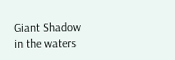Giant Shadow in the waters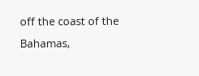off the coast of the Bahamas,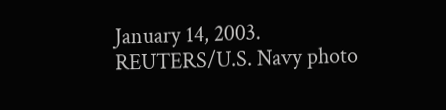January 14, 2003. REUTERS/U.S. Navy photo